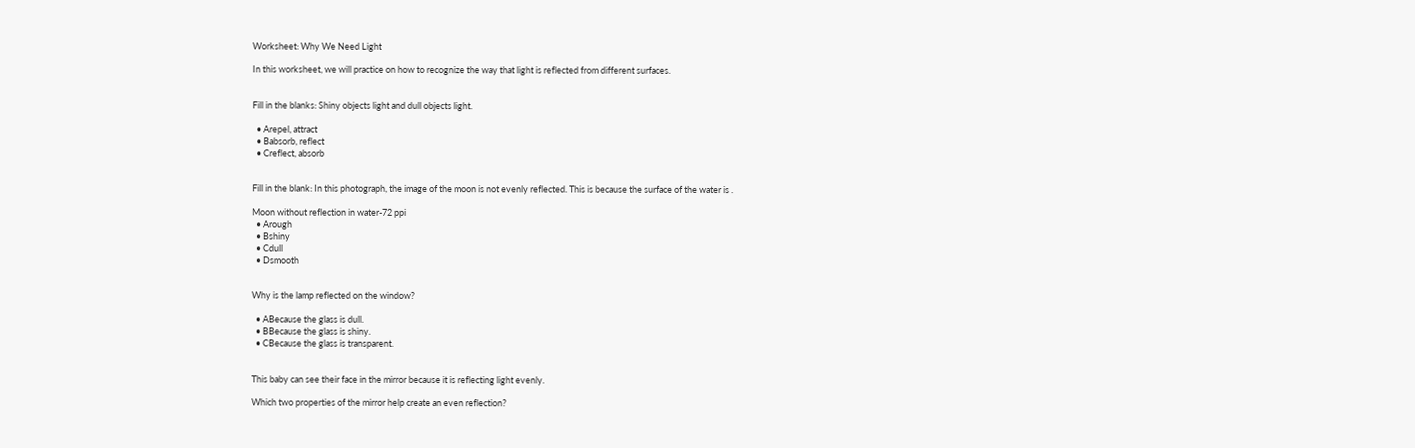Worksheet: Why We Need Light

In this worksheet, we will practice on how to recognize the way that light is reflected from different surfaces.


Fill in the blanks: Shiny objects light and dull objects light.

  • Arepel, attract
  • Babsorb, reflect
  • Creflect, absorb


Fill in the blank: In this photograph, the image of the moon is not evenly reflected. This is because the surface of the water is .

Moon without reflection in water-72 ppi
  • Arough
  • Bshiny
  • Cdull
  • Dsmooth


Why is the lamp reflected on the window?

  • ABecause the glass is dull.
  • BBecause the glass is shiny.
  • CBecause the glass is transparent.


This baby can see their face in the mirror because it is reflecting light evenly.

Which two properties of the mirror help create an even reflection?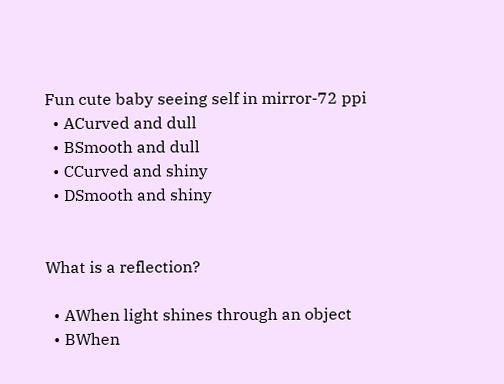Fun cute baby seeing self in mirror-72 ppi
  • ACurved and dull
  • BSmooth and dull
  • CCurved and shiny
  • DSmooth and shiny


What is a reflection?

  • AWhen light shines through an object
  • BWhen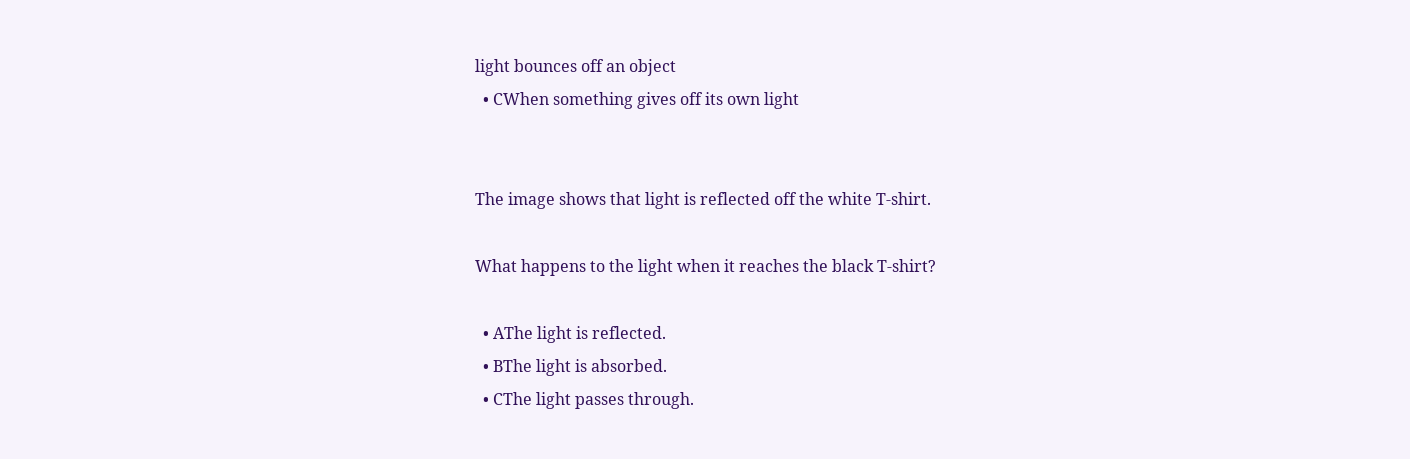light bounces off an object
  • CWhen something gives off its own light


The image shows that light is reflected off the white T-shirt.

What happens to the light when it reaches the black T-shirt?

  • AThe light is reflected.
  • BThe light is absorbed.
  • CThe light passes through.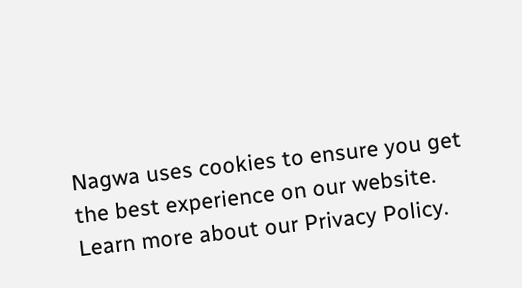Nagwa uses cookies to ensure you get the best experience on our website. Learn more about our Privacy Policy.